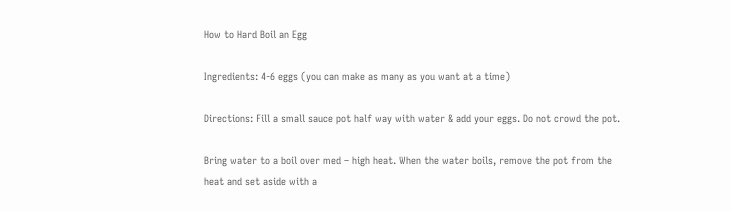How to Hard Boil an Egg

Ingredients: 4-6 eggs (you can make as many as you want at a time)

Directions: Fill a small sauce pot half way with water & add your eggs. Do not crowd the pot.

Bring water to a boil over med – high heat. When the water boils, remove the pot from the heat and set aside with a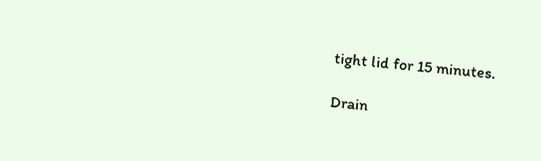tight lid for 15 minutes.

Drain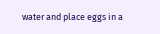water and place eggs in a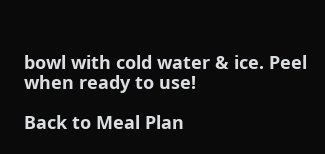bowl with cold water & ice. Peel when ready to use!

Back to Meal Plan